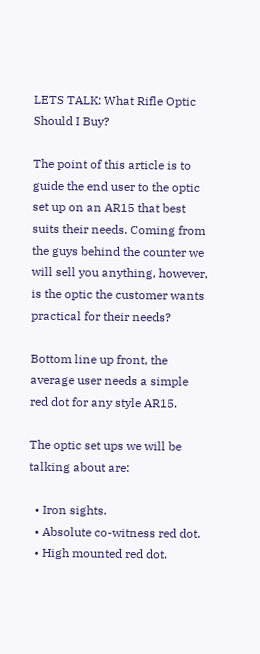LETS TALK: What Rifle Optic Should I Buy?

The point of this article is to guide the end user to the optic set up on an AR15 that best suits their needs. Coming from the guys behind the counter we will sell you anything, however, is the optic the customer wants practical for their needs?

Bottom line up front, the average user needs a simple red dot for any style AR15.

The optic set ups we will be talking about are:

  • Iron sights.
  • Absolute co-witness red dot.
  • High mounted red dot.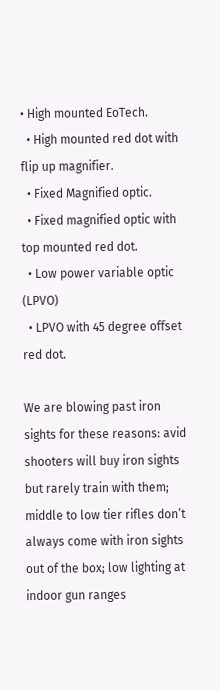• High mounted EoTech.
  • High mounted red dot with flip up magnifier.
  • Fixed Magnified optic.
  • Fixed magnified optic with top mounted red dot.
  • Low power variable optic (LPVO)
  • LPVO with 45 degree offset red dot.

We are blowing past iron sights for these reasons: avid shooters will buy iron sights but rarely train with them; middle to low tier rifles don’t always come with iron sights out of the box; low lighting at indoor gun ranges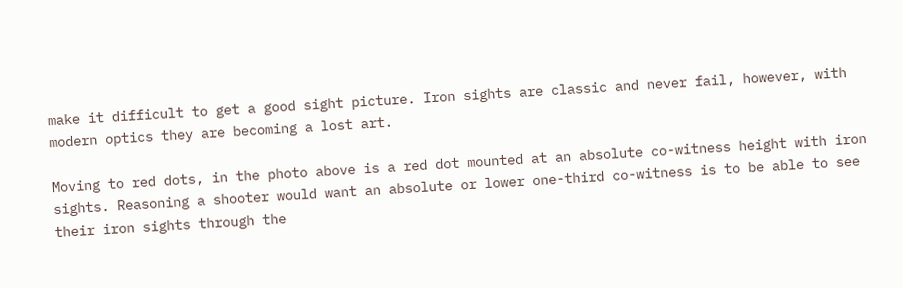make it difficult to get a good sight picture. Iron sights are classic and never fail, however, with modern optics they are becoming a lost art.

Moving to red dots, in the photo above is a red dot mounted at an absolute co-witness height with iron sights. Reasoning a shooter would want an absolute or lower one-third co-witness is to be able to see their iron sights through the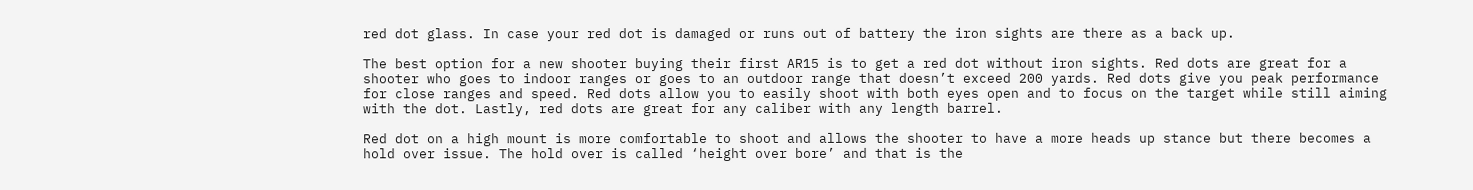red dot glass. In case your red dot is damaged or runs out of battery the iron sights are there as a back up.

The best option for a new shooter buying their first AR15 is to get a red dot without iron sights. Red dots are great for a shooter who goes to indoor ranges or goes to an outdoor range that doesn’t exceed 200 yards. Red dots give you peak performance for close ranges and speed. Red dots allow you to easily shoot with both eyes open and to focus on the target while still aiming with the dot. Lastly, red dots are great for any caliber with any length barrel.

Red dot on a high mount is more comfortable to shoot and allows the shooter to have a more heads up stance but there becomes a hold over issue. The hold over is called ‘height over bore’ and that is the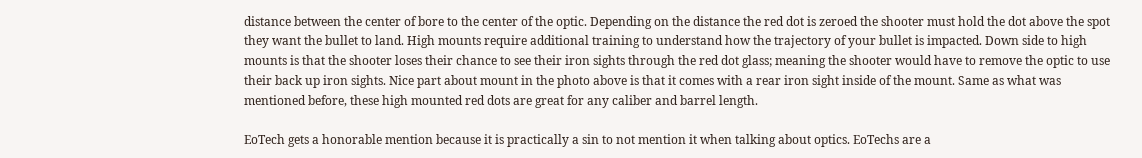distance between the center of bore to the center of the optic. Depending on the distance the red dot is zeroed the shooter must hold the dot above the spot they want the bullet to land. High mounts require additional training to understand how the trajectory of your bullet is impacted. Down side to high mounts is that the shooter loses their chance to see their iron sights through the red dot glass; meaning the shooter would have to remove the optic to use their back up iron sights. Nice part about mount in the photo above is that it comes with a rear iron sight inside of the mount. Same as what was mentioned before, these high mounted red dots are great for any caliber and barrel length.

EoTech gets a honorable mention because it is practically a sin to not mention it when talking about optics. EoTechs are a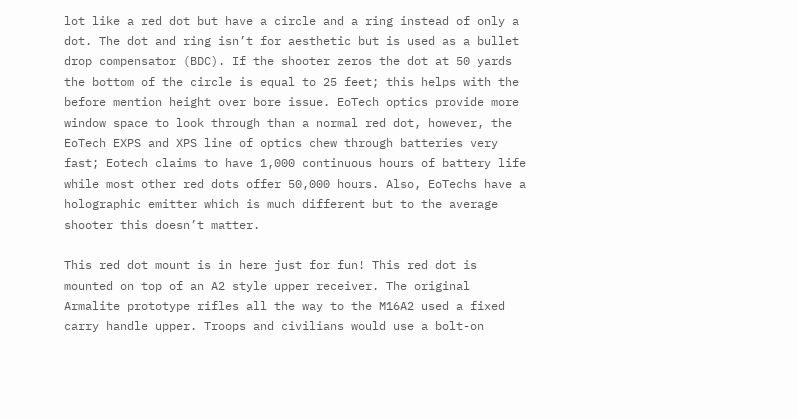lot like a red dot but have a circle and a ring instead of only a dot. The dot and ring isn’t for aesthetic but is used as a bullet drop compensator (BDC). If the shooter zeros the dot at 50 yards the bottom of the circle is equal to 25 feet; this helps with the before mention height over bore issue. EoTech optics provide more window space to look through than a normal red dot, however, the EoTech EXPS and XPS line of optics chew through batteries very fast; Eotech claims to have 1,000 continuous hours of battery life while most other red dots offer 50,000 hours. Also, EoTechs have a holographic emitter which is much different but to the average shooter this doesn’t matter.

This red dot mount is in here just for fun! This red dot is mounted on top of an A2 style upper receiver. The original Armalite prototype rifles all the way to the M16A2 used a fixed carry handle upper. Troops and civilians would use a bolt-on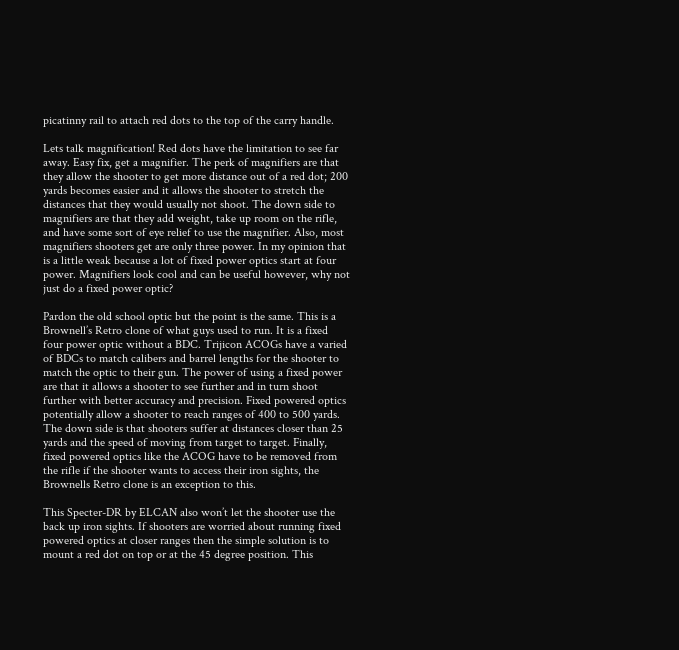picatinny rail to attach red dots to the top of the carry handle.

Lets talk magnification! Red dots have the limitation to see far away. Easy fix, get a magnifier. The perk of magnifiers are that they allow the shooter to get more distance out of a red dot; 200 yards becomes easier and it allows the shooter to stretch the distances that they would usually not shoot. The down side to magnifiers are that they add weight, take up room on the rifle, and have some sort of eye relief to use the magnifier. Also, most magnifiers shooters get are only three power. In my opinion that is a little weak because a lot of fixed power optics start at four power. Magnifiers look cool and can be useful however, why not just do a fixed power optic?

Pardon the old school optic but the point is the same. This is a Brownell’s Retro clone of what guys used to run. It is a fixed four power optic without a BDC. Trijicon ACOGs have a varied of BDCs to match calibers and barrel lengths for the shooter to match the optic to their gun. The power of using a fixed power are that it allows a shooter to see further and in turn shoot further with better accuracy and precision. Fixed powered optics potentially allow a shooter to reach ranges of 400 to 500 yards. The down side is that shooters suffer at distances closer than 25 yards and the speed of moving from target to target. Finally, fixed powered optics like the ACOG have to be removed from the rifle if the shooter wants to access their iron sights, the Brownells Retro clone is an exception to this.

This Specter-DR by ELCAN also won’t let the shooter use the back up iron sights. If shooters are worried about running fixed powered optics at closer ranges then the simple solution is to mount a red dot on top or at the 45 degree position. This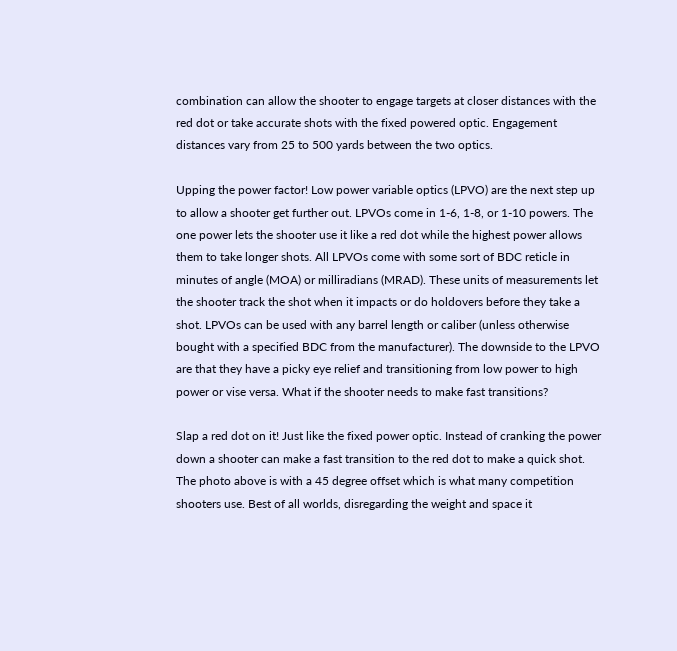combination can allow the shooter to engage targets at closer distances with the red dot or take accurate shots with the fixed powered optic. Engagement distances vary from 25 to 500 yards between the two optics.

Upping the power factor! Low power variable optics (LPVO) are the next step up to allow a shooter get further out. LPVOs come in 1-6, 1-8, or 1-10 powers. The one power lets the shooter use it like a red dot while the highest power allows them to take longer shots. All LPVOs come with some sort of BDC reticle in minutes of angle (MOA) or milliradians (MRAD). These units of measurements let the shooter track the shot when it impacts or do holdovers before they take a shot. LPVOs can be used with any barrel length or caliber (unless otherwise bought with a specified BDC from the manufacturer). The downside to the LPVO are that they have a picky eye relief and transitioning from low power to high power or vise versa. What if the shooter needs to make fast transitions?

Slap a red dot on it! Just like the fixed power optic. Instead of cranking the power down a shooter can make a fast transition to the red dot to make a quick shot. The photo above is with a 45 degree offset which is what many competition shooters use. Best of all worlds, disregarding the weight and space it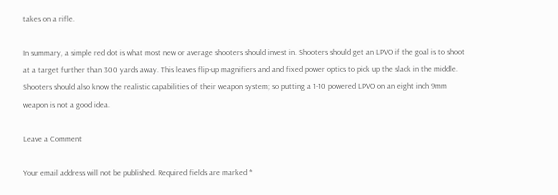takes on a rifle.

In summary, a simple red dot is what most new or average shooters should invest in. Shooters should get an LPVO if the goal is to shoot at a target further than 300 yards away. This leaves flip-up magnifiers and and fixed power optics to pick up the slack in the middle. Shooters should also know the realistic capabilities of their weapon system; so putting a 1-10 powered LPVO on an eight inch 9mm weapon is not a good idea.

Leave a Comment

Your email address will not be published. Required fields are marked *